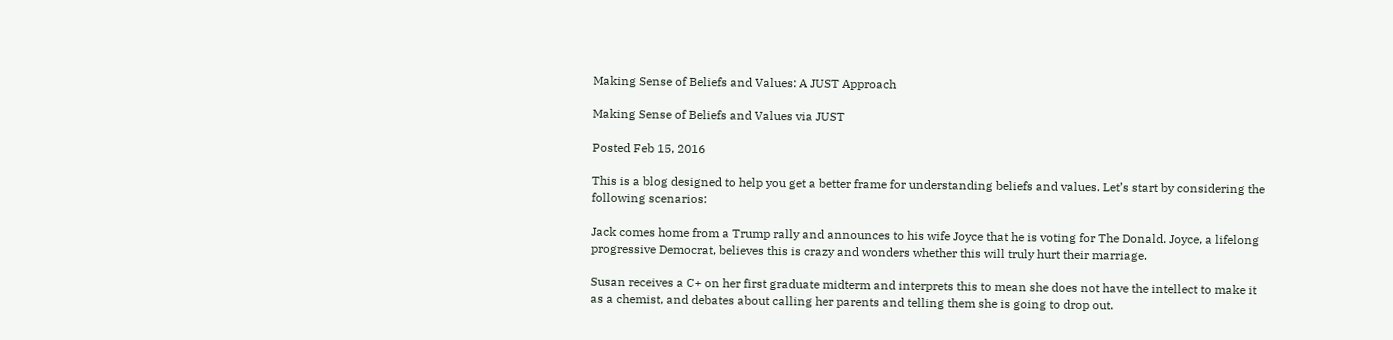Making Sense of Beliefs and Values: A JUST Approach

Making Sense of Beliefs and Values via JUST

Posted Feb 15, 2016

This is a blog designed to help you get a better frame for understanding beliefs and values. Let’s start by considering the following scenarios:

Jack comes home from a Trump rally and announces to his wife Joyce that he is voting for The Donald. Joyce, a lifelong progressive Democrat, believes this is crazy and wonders whether this will truly hurt their marriage.

Susan receives a C+ on her first graduate midterm and interprets this to mean she does not have the intellect to make it as a chemist, and debates about calling her parents and telling them she is going to drop out.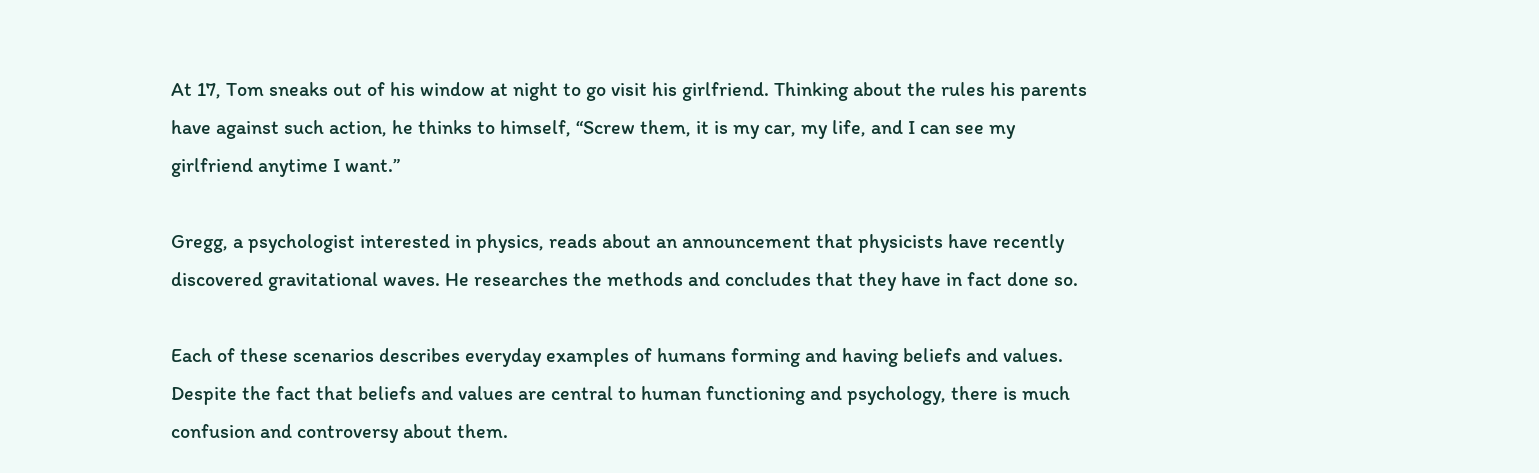At 17, Tom sneaks out of his window at night to go visit his girlfriend. Thinking about the rules his parents have against such action, he thinks to himself, “Screw them, it is my car, my life, and I can see my girlfriend anytime I want.”

Gregg, a psychologist interested in physics, reads about an announcement that physicists have recently discovered gravitational waves. He researches the methods and concludes that they have in fact done so.

Each of these scenarios describes everyday examples of humans forming and having beliefs and values. Despite the fact that beliefs and values are central to human functioning and psychology, there is much confusion and controversy about them.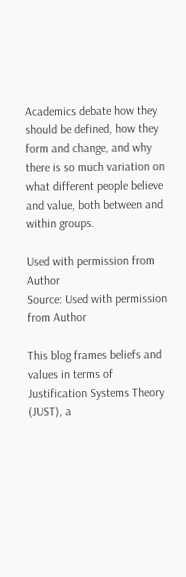Academics debate how they should be defined, how they form and change, and why there is so much variation on what different people believe and value, both between and within groups.

Used with permission from Author
Source: Used with permission from Author

This blog frames beliefs and values in terms of Justification Systems Theory (JUST), a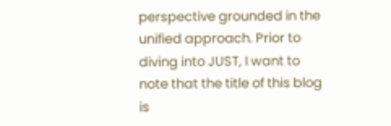perspective grounded in the unified approach. Prior to diving into JUST, I want to note that the title of this blog is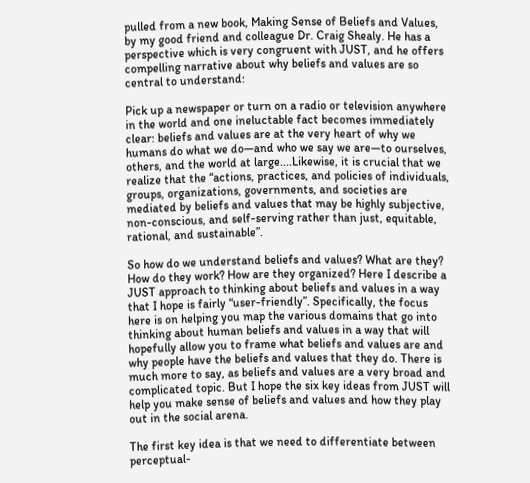pulled from a new book, Making Sense of Beliefs and Values, by my good friend and colleague Dr. Craig Shealy. He has a perspective which is very congruent with JUST, and he offers compelling narrative about why beliefs and values are so central to understand:

Pick up a newspaper or turn on a radio or television anywhere in the world and one ineluctable fact becomes immediately clear: beliefs and values are at the very heart of why we humans do what we do—and who we say we are—to ourselves, others, and the world at large....Likewise, it is crucial that we realize that the “actions, practices, and policies of individuals, groups, organizations, governments, and societies are mediated by beliefs and values that may be highly subjective, non-conscious, and self-serving rather than just, equitable, rational, and sustainable”.

So how do we understand beliefs and values? What are they? How do they work? How are they organized? Here I describe a JUST approach to thinking about beliefs and values in a way that I hope is fairly “user-friendly”. Specifically, the focus here is on helping you map the various domains that go into thinking about human beliefs and values in a way that will hopefully allow you to frame what beliefs and values are and why people have the beliefs and values that they do. There is much more to say, as beliefs and values are a very broad and complicated topic. But I hope the six key ideas from JUST will help you make sense of beliefs and values and how they play out in the social arena.

The first key idea is that we need to differentiate between perceptual-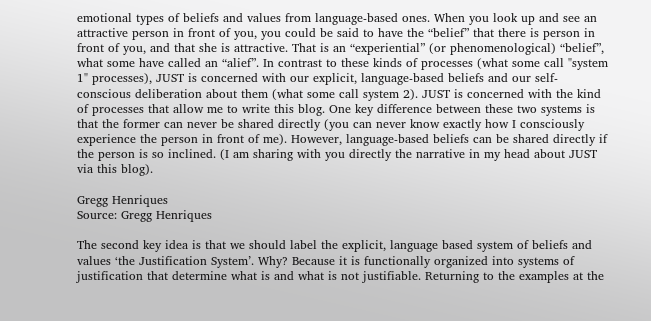emotional types of beliefs and values from language-based ones. When you look up and see an attractive person in front of you, you could be said to have the “belief” that there is person in front of you, and that she is attractive. That is an “experiential” (or phenomenological) “belief”, what some have called an “alief”. In contrast to these kinds of processes (what some call "system 1" processes), JUST is concerned with our explicit, language-based beliefs and our self-conscious deliberation about them (what some call system 2). JUST is concerned with the kind of processes that allow me to write this blog. One key difference between these two systems is that the former can never be shared directly (you can never know exactly how I consciously experience the person in front of me). However, language-based beliefs can be shared directly if the person is so inclined. (I am sharing with you directly the narrative in my head about JUST via this blog).

Gregg Henriques
Source: Gregg Henriques

The second key idea is that we should label the explicit, language based system of beliefs and values ‘the Justification System’. Why? Because it is functionally organized into systems of justification that determine what is and what is not justifiable. Returning to the examples at the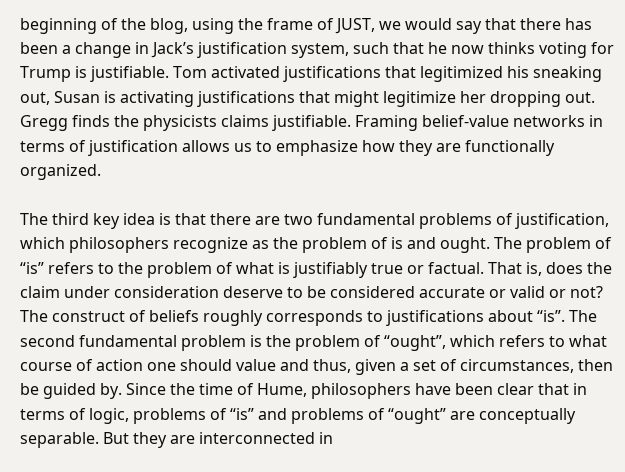beginning of the blog, using the frame of JUST, we would say that there has been a change in Jack’s justification system, such that he now thinks voting for Trump is justifiable. Tom activated justifications that legitimized his sneaking out, Susan is activating justifications that might legitimize her dropping out. Gregg finds the physicists claims justifiable. Framing belief-value networks in terms of justification allows us to emphasize how they are functionally organized.

The third key idea is that there are two fundamental problems of justification, which philosophers recognize as the problem of is and ought. The problem of “is” refers to the problem of what is justifiably true or factual. That is, does the claim under consideration deserve to be considered accurate or valid or not? The construct of beliefs roughly corresponds to justifications about “is”. The second fundamental problem is the problem of “ought”, which refers to what course of action one should value and thus, given a set of circumstances, then be guided by. Since the time of Hume, philosophers have been clear that in terms of logic, problems of “is” and problems of “ought” are conceptually separable. But they are interconnected in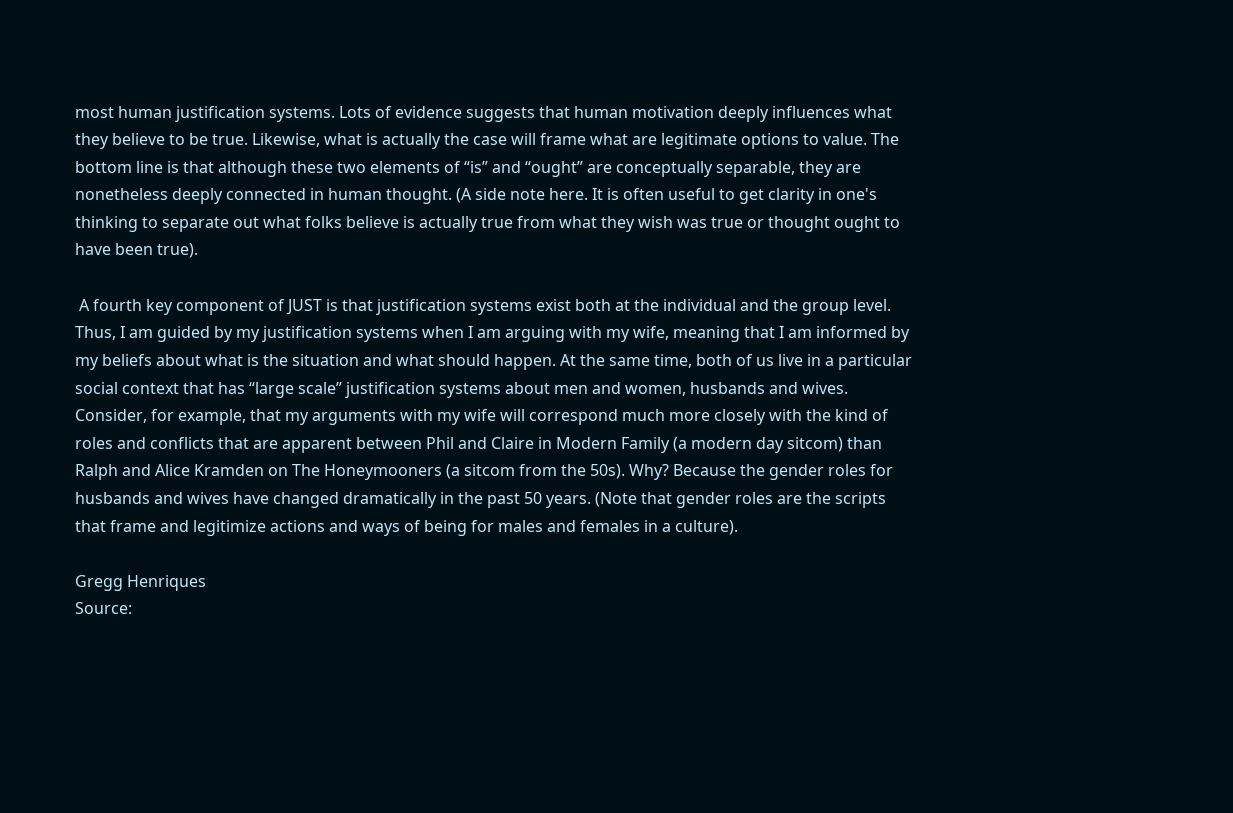most human justification systems. Lots of evidence suggests that human motivation deeply influences what they believe to be true. Likewise, what is actually the case will frame what are legitimate options to value. The bottom line is that although these two elements of “is” and “ought” are conceptually separable, they are nonetheless deeply connected in human thought. (A side note here. It is often useful to get clarity in one's thinking to separate out what folks believe is actually true from what they wish was true or thought ought to have been true).

 A fourth key component of JUST is that justification systems exist both at the individual and the group level. Thus, I am guided by my justification systems when I am arguing with my wife, meaning that I am informed by my beliefs about what is the situation and what should happen. At the same time, both of us live in a particular social context that has “large scale” justification systems about men and women, husbands and wives. Consider, for example, that my arguments with my wife will correspond much more closely with the kind of roles and conflicts that are apparent between Phil and Claire in Modern Family (a modern day sitcom) than Ralph and Alice Kramden on The Honeymooners (a sitcom from the 50s). Why? Because the gender roles for husbands and wives have changed dramatically in the past 50 years. (Note that gender roles are the scripts that frame and legitimize actions and ways of being for males and females in a culture).

Gregg Henriques
Source: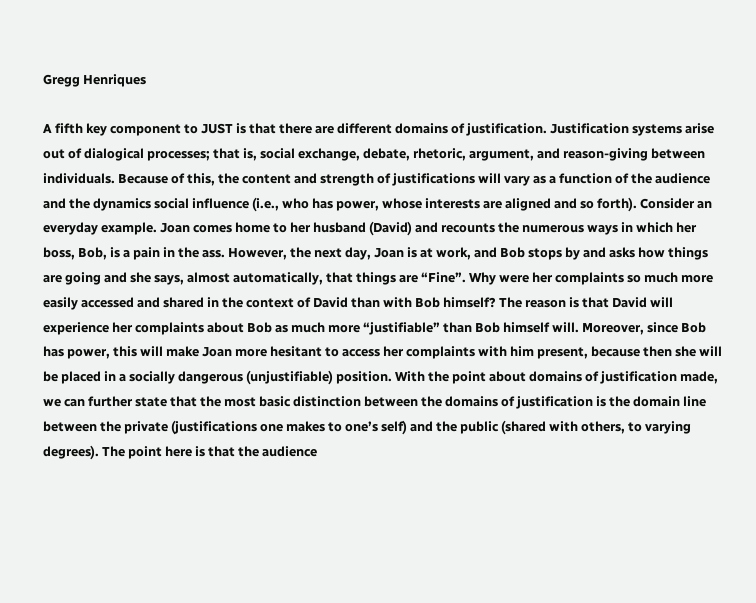Gregg Henriques

A fifth key component to JUST is that there are different domains of justification. Justification systems arise out of dialogical processes; that is, social exchange, debate, rhetoric, argument, and reason-giving between individuals. Because of this, the content and strength of justifications will vary as a function of the audience and the dynamics social influence (i.e., who has power, whose interests are aligned and so forth). Consider an everyday example. Joan comes home to her husband (David) and recounts the numerous ways in which her boss, Bob, is a pain in the ass. However, the next day, Joan is at work, and Bob stops by and asks how things are going and she says, almost automatically, that things are “Fine”. Why were her complaints so much more easily accessed and shared in the context of David than with Bob himself? The reason is that David will experience her complaints about Bob as much more “justifiable” than Bob himself will. Moreover, since Bob has power, this will make Joan more hesitant to access her complaints with him present, because then she will be placed in a socially dangerous (unjustifiable) position. With the point about domains of justification made, we can further state that the most basic distinction between the domains of justification is the domain line between the private (justifications one makes to one’s self) and the public (shared with others, to varying degrees). The point here is that the audience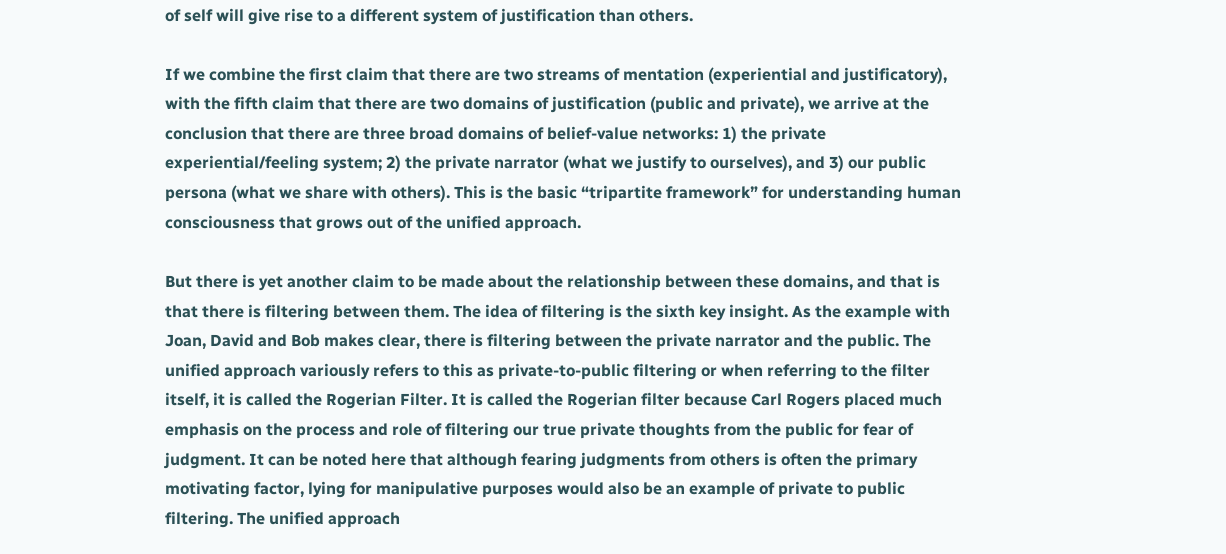of self will give rise to a different system of justification than others.

If we combine the first claim that there are two streams of mentation (experiential and justificatory), with the fifth claim that there are two domains of justification (public and private), we arrive at the conclusion that there are three broad domains of belief-value networks: 1) the private experiential/feeling system; 2) the private narrator (what we justify to ourselves), and 3) our public persona (what we share with others). This is the basic “tripartite framework” for understanding human consciousness that grows out of the unified approach.

But there is yet another claim to be made about the relationship between these domains, and that is that there is filtering between them. The idea of filtering is the sixth key insight. As the example with Joan, David and Bob makes clear, there is filtering between the private narrator and the public. The unified approach variously refers to this as private-to-public filtering or when referring to the filter itself, it is called the Rogerian Filter. It is called the Rogerian filter because Carl Rogers placed much emphasis on the process and role of filtering our true private thoughts from the public for fear of judgment. It can be noted here that although fearing judgments from others is often the primary motivating factor, lying for manipulative purposes would also be an example of private to public filtering. The unified approach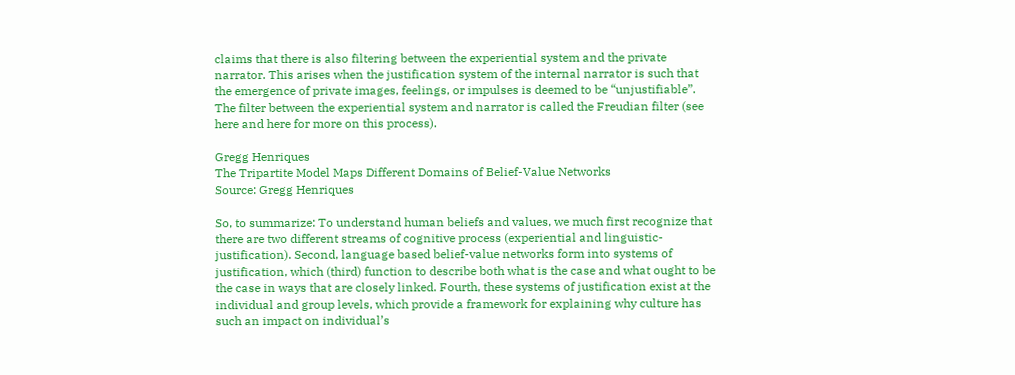claims that there is also filtering between the experiential system and the private narrator. This arises when the justification system of the internal narrator is such that the emergence of private images, feelings, or impulses is deemed to be “unjustifiable”. The filter between the experiential system and narrator is called the Freudian filter (see here and here for more on this process).

Gregg Henriques
The Tripartite Model Maps Different Domains of Belief-Value Networks
Source: Gregg Henriques

So, to summarize: To understand human beliefs and values, we much first recognize that there are two different streams of cognitive process (experiential and linguistic-justification). Second, language based belief-value networks form into systems of justification, which (third) function to describe both what is the case and what ought to be the case in ways that are closely linked. Fourth, these systems of justification exist at the individual and group levels, which provide a framework for explaining why culture has such an impact on individual’s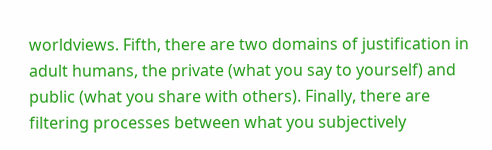worldviews. Fifth, there are two domains of justification in adult humans, the private (what you say to yourself) and public (what you share with others). Finally, there are filtering processes between what you subjectively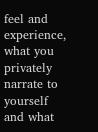feel and experience, what you privately narrate to yourself and what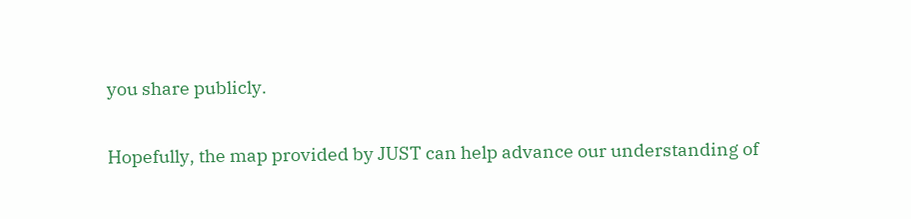you share publicly.

Hopefully, the map provided by JUST can help advance our understanding of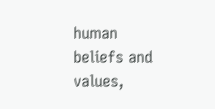human beliefs and values,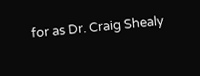for as Dr. Craig Shealy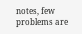notes, few problems are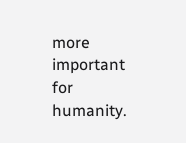more important for humanity.